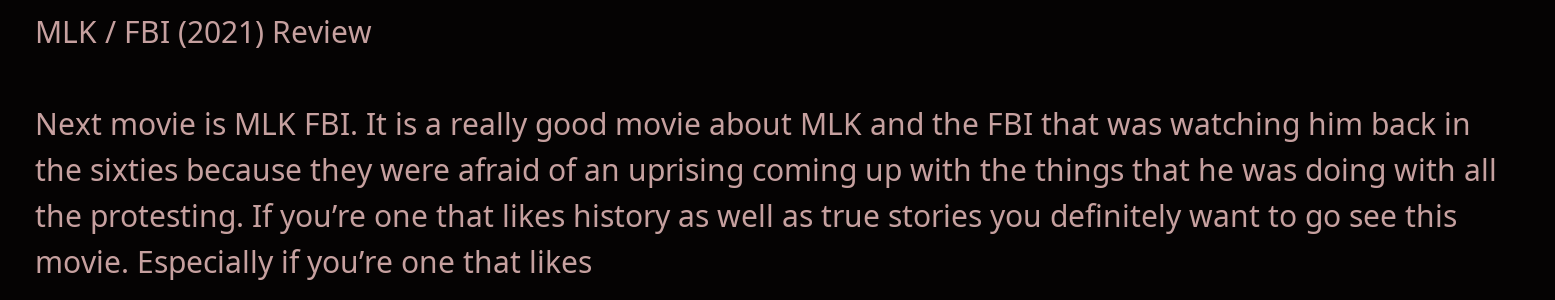MLK / FBI (2021) Review

Next movie is MLK FBI. It is a really good movie about MLK and the FBI that was watching him back in the sixties because they were afraid of an uprising coming up with the things that he was doing with all the protesting. If you’re one that likes history as well as true stories you definitely want to go see this movie. Especially if you’re one that likes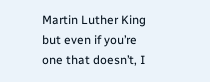Martin Luther King but even if you’re one that doesn’t, I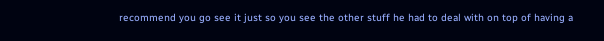recommend you go see it just so you see the other stuff he had to deal with on top of having a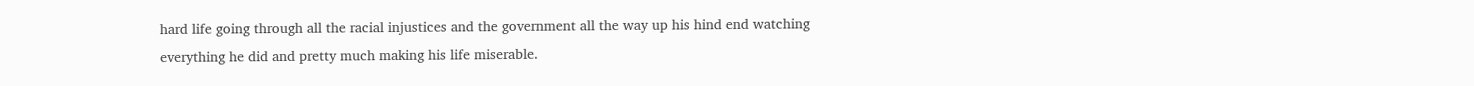hard life going through all the racial injustices and the government all the way up his hind end watching everything he did and pretty much making his life miserable.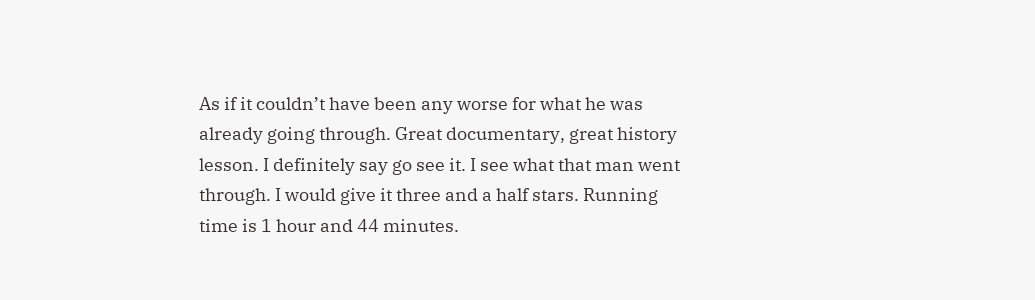As if it couldn’t have been any worse for what he was already going through. Great documentary, great history lesson. I definitely say go see it. I see what that man went through. I would give it three and a half stars. Running time is 1 hour and 44 minutes.